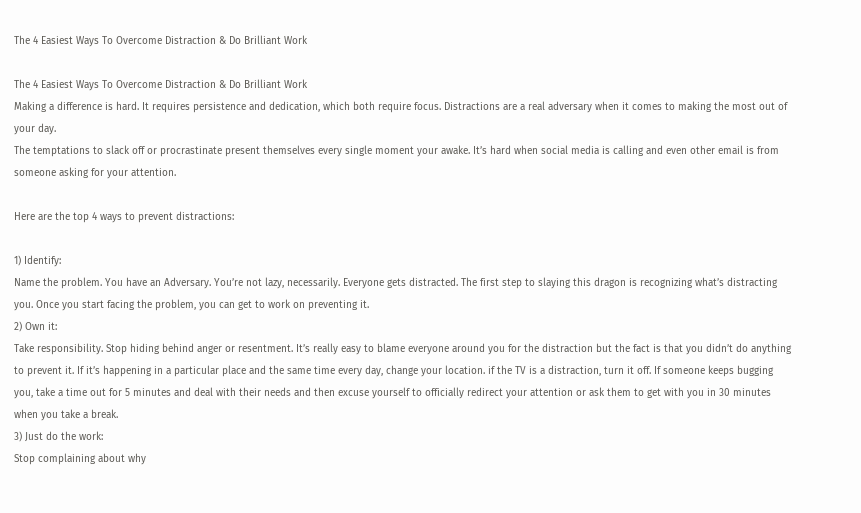The 4 Easiest Ways To Overcome Distraction & Do Brilliant Work

The 4 Easiest Ways To Overcome Distraction & Do Brilliant Work
Making a difference is hard. It requires persistence and dedication, which both require focus. Distractions are a real adversary when it comes to making the most out of your day.
The temptations to slack off or procrastinate present themselves every single moment your awake. It’s hard when social media is calling and even other email is from someone asking for your attention.

Here are the top 4 ways to prevent distractions:

1) Identify:
Name the problem. You have an Adversary. You’re not lazy, necessarily. Everyone gets distracted. The first step to slaying this dragon is recognizing what’s distracting you. Once you start facing the problem, you can get to work on preventing it.
2) Own it:
Take responsibility. Stop hiding behind anger or resentment. It’s really easy to blame everyone around you for the distraction but the fact is that you didn’t do anything to prevent it. If it’s happening in a particular place and the same time every day, change your location. if the TV is a distraction, turn it off. If someone keeps bugging you, take a time out for 5 minutes and deal with their needs and then excuse yourself to officially redirect your attention or ask them to get with you in 30 minutes when you take a break.
3) Just do the work:
Stop complaining about why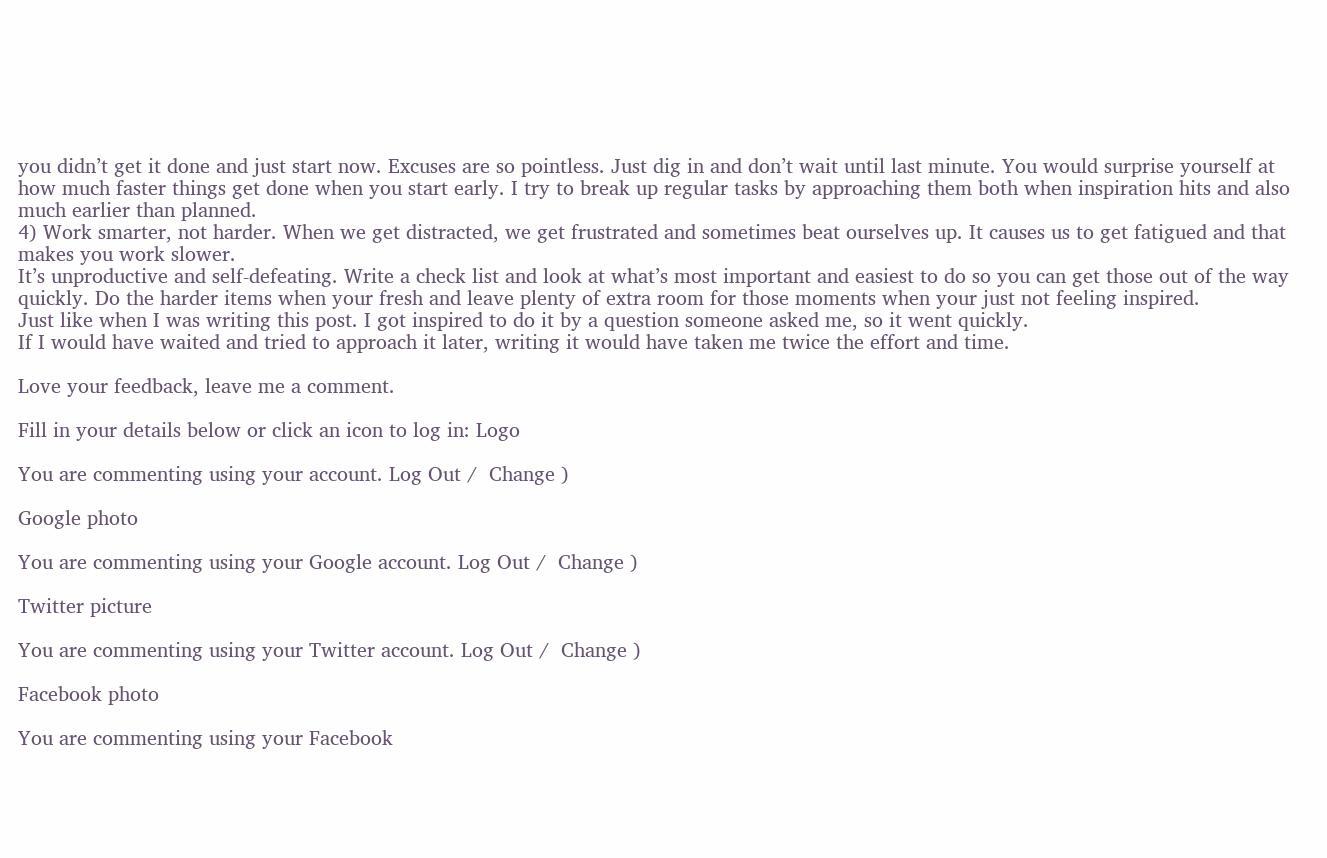you didn’t get it done and just start now. Excuses are so pointless. Just dig in and don’t wait until last minute. You would surprise yourself at how much faster things get done when you start early. I try to break up regular tasks by approaching them both when inspiration hits and also much earlier than planned.
4) Work smarter, not harder. When we get distracted, we get frustrated and sometimes beat ourselves up. It causes us to get fatigued and that makes you work slower.
It’s unproductive and self-defeating. Write a check list and look at what’s most important and easiest to do so you can get those out of the way quickly. Do the harder items when your fresh and leave plenty of extra room for those moments when your just not feeling inspired.
Just like when I was writing this post. I got inspired to do it by a question someone asked me, so it went quickly.
If I would have waited and tried to approach it later, writing it would have taken me twice the effort and time.

Love your feedback, leave me a comment.

Fill in your details below or click an icon to log in: Logo

You are commenting using your account. Log Out /  Change )

Google photo

You are commenting using your Google account. Log Out /  Change )

Twitter picture

You are commenting using your Twitter account. Log Out /  Change )

Facebook photo

You are commenting using your Facebook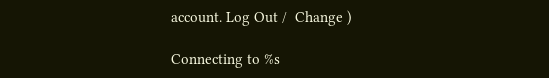account. Log Out /  Change )

Connecting to %s